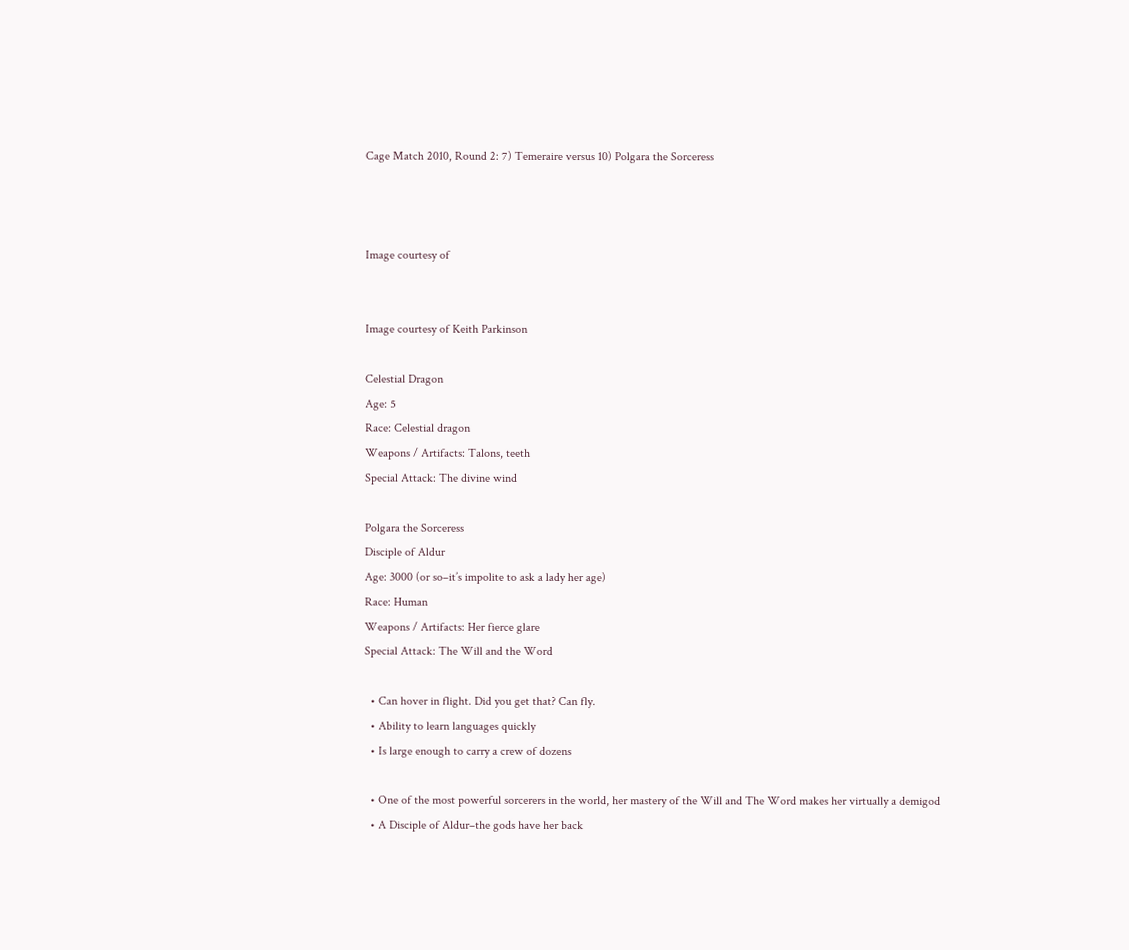Cage Match 2010, Round 2: 7) Temeraire versus 10) Polgara the Sorceress



Image courtesy of


Image courtesy of Keith Parkinson

Celestial Dragon
Age: 5
Race: Celestial dragon
Weapons / Artifacts: Talons, teeth
Special Attack: The divine wind

Polgara the Sorceress
Disciple of Aldur
Age: 3000 (or so–it’s impolite to ask a lady her age)
Race: Human
Weapons / Artifacts: Her fierce glare
Special Attack: The Will and the Word

  • Can hover in flight. Did you get that? Can fly.
  • Ability to learn languages quickly
  • Is large enough to carry a crew of dozens

  • One of the most powerful sorcerers in the world, her mastery of the Will and The Word makes her virtually a demigod
  • A Disciple of Aldur–the gods have her back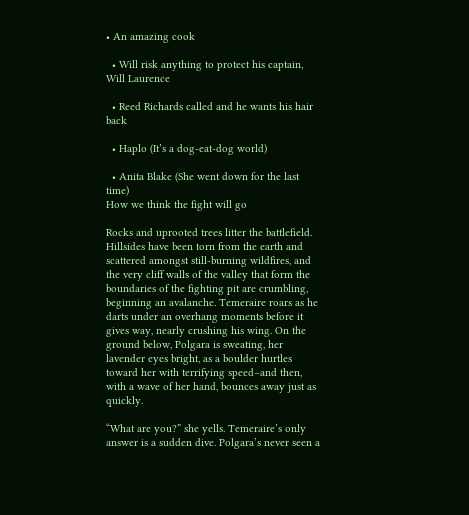• An amazing cook

  • Will risk anything to protect his captain, Will Laurence

  • Reed Richards called and he wants his hair back

  • Haplo (It’s a dog-eat-dog world)

  • Anita Blake (She went down for the last time)
How we think the fight will go

Rocks and uprooted trees litter the battlefield. Hillsides have been torn from the earth and scattered amongst still-burning wildfires, and the very cliff walls of the valley that form the boundaries of the fighting pit are crumbling, beginning an avalanche. Temeraire roars as he darts under an overhang moments before it gives way, nearly crushing his wing. On the ground below, Polgara is sweating, her lavender eyes bright, as a boulder hurtles toward her with terrifying speed–and then, with a wave of her hand, bounces away just as quickly.

“What are you?” she yells. Temeraire’s only answer is a sudden dive. Polgara’s never seen a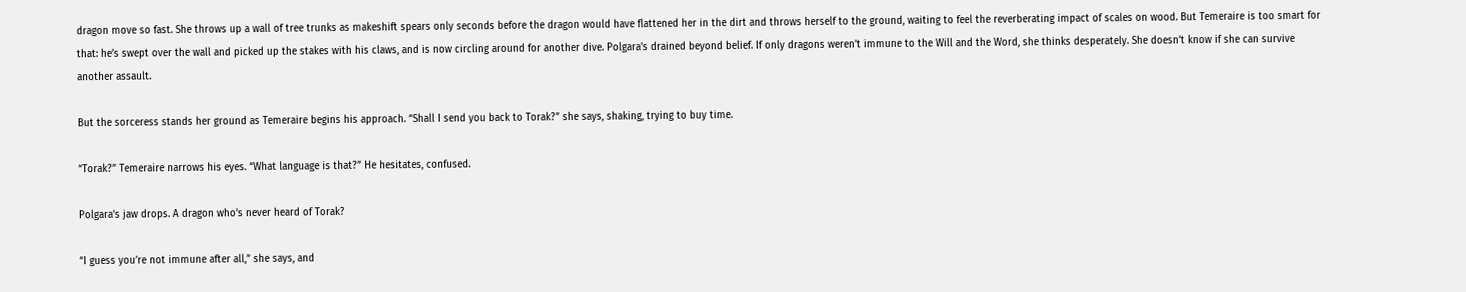dragon move so fast. She throws up a wall of tree trunks as makeshift spears only seconds before the dragon would have flattened her in the dirt and throws herself to the ground, waiting to feel the reverberating impact of scales on wood. But Temeraire is too smart for that: he’s swept over the wall and picked up the stakes with his claws, and is now circling around for another dive. Polgara’s drained beyond belief. If only dragons weren’t immune to the Will and the Word, she thinks desperately. She doesn’t know if she can survive another assault.

But the sorceress stands her ground as Temeraire begins his approach. “Shall I send you back to Torak?” she says, shaking, trying to buy time.

“Torak?” Temeraire narrows his eyes. “What language is that?” He hesitates, confused.

Polgara’s jaw drops. A dragon who’s never heard of Torak?

“I guess you’re not immune after all,” she says, and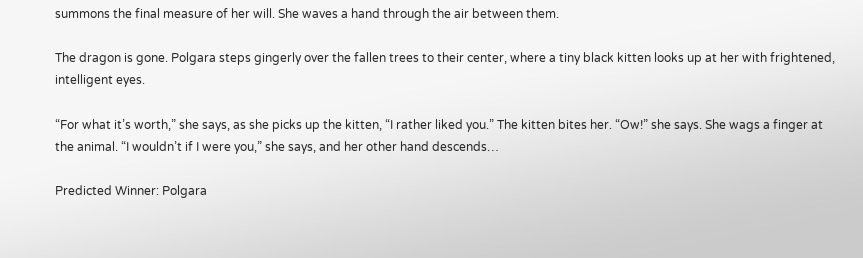summons the final measure of her will. She waves a hand through the air between them.

The dragon is gone. Polgara steps gingerly over the fallen trees to their center, where a tiny black kitten looks up at her with frightened, intelligent eyes.

“For what it’s worth,” she says, as she picks up the kitten, “I rather liked you.” The kitten bites her. “Ow!” she says. She wags a finger at the animal. “I wouldn’t if I were you,” she says, and her other hand descends…

Predicted Winner: Polgara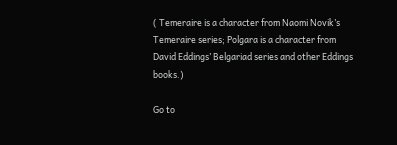( Temeraire is a character from Naomi Novik’s Temeraire series; Polgara is a character from David Eddings’ Belgariad series and other Eddings books.)

Go to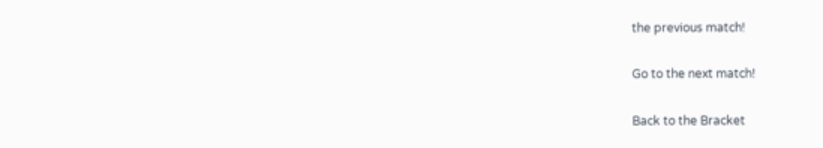the previous match!

Go to the next match!

Back to the Bracket